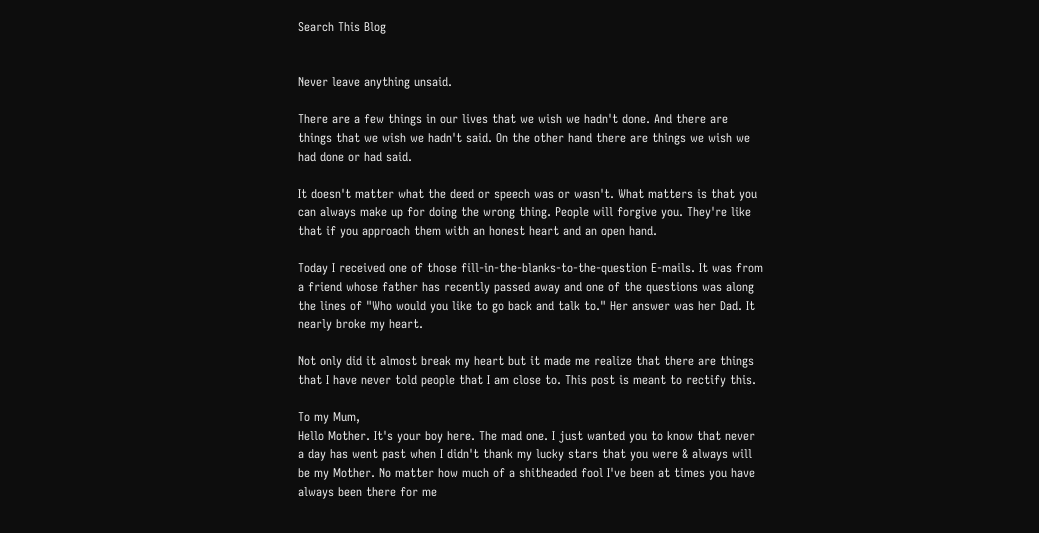Search This Blog


Never leave anything unsaid.

There are a few things in our lives that we wish we hadn't done. And there are things that we wish we hadn't said. On the other hand there are things we wish we had done or had said.

It doesn't matter what the deed or speech was or wasn't. What matters is that you can always make up for doing the wrong thing. People will forgive you. They're like that if you approach them with an honest heart and an open hand.

Today I received one of those fill-in-the-blanks-to-the-question E-mails. It was from a friend whose father has recently passed away and one of the questions was along the lines of "Who would you like to go back and talk to." Her answer was her Dad. It nearly broke my heart.

Not only did it almost break my heart but it made me realize that there are things that I have never told people that I am close to. This post is meant to rectify this.

To my Mum,
Hello Mother. It's your boy here. The mad one. I just wanted you to know that never a day has went past when I didn't thank my lucky stars that you were & always will be my Mother. No matter how much of a shitheaded fool I've been at times you have always been there for me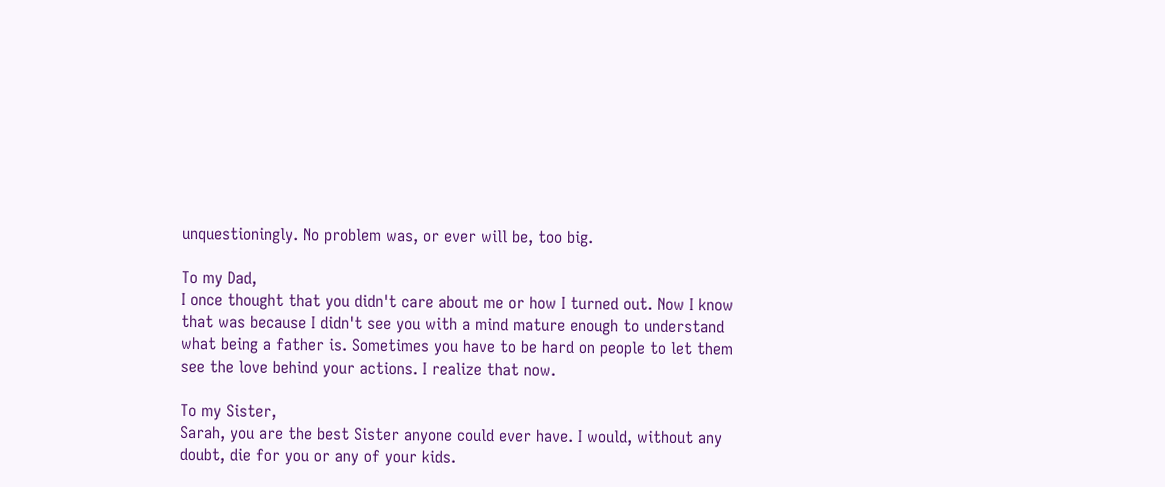unquestioningly. No problem was, or ever will be, too big.

To my Dad,
I once thought that you didn't care about me or how I turned out. Now I know that was because I didn't see you with a mind mature enough to understand what being a father is. Sometimes you have to be hard on people to let them see the love behind your actions. I realize that now.

To my Sister,
Sarah, you are the best Sister anyone could ever have. I would, without any doubt, die for you or any of your kids.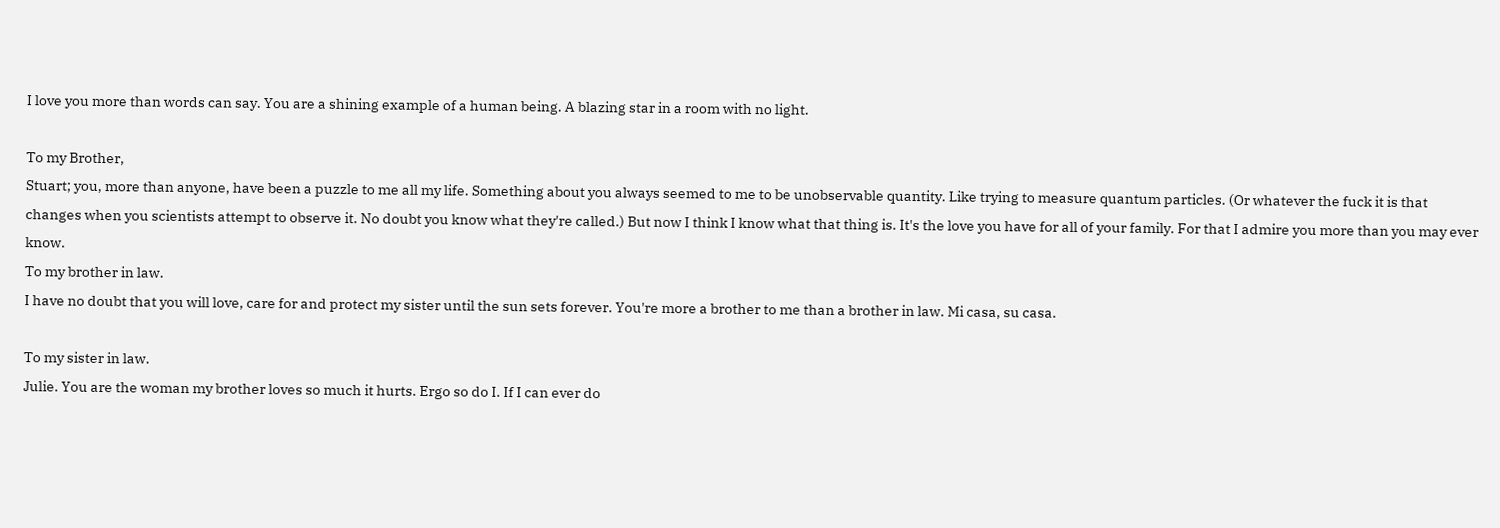I love you more than words can say. You are a shining example of a human being. A blazing star in a room with no light.

To my Brother,
Stuart; you, more than anyone, have been a puzzle to me all my life. Something about you always seemed to me to be unobservable quantity. Like trying to measure quantum particles. (Or whatever the fuck it is that changes when you scientists attempt to observe it. No doubt you know what they're called.) But now I think I know what that thing is. It's the love you have for all of your family. For that I admire you more than you may ever know.
To my brother in law.
I have no doubt that you will love, care for and protect my sister until the sun sets forever. You're more a brother to me than a brother in law. Mi casa, su casa.

To my sister in law.
Julie. You are the woman my brother loves so much it hurts. Ergo so do I. If I can ever do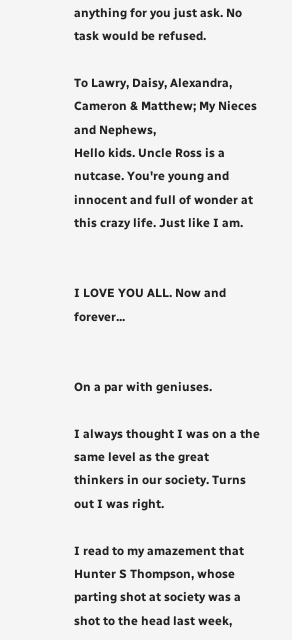anything for you just ask. No task would be refused.

To Lawry, Daisy, Alexandra, Cameron & Matthew; My Nieces and Nephews,
Hello kids. Uncle Ross is a nutcase. You're young and innocent and full of wonder at this crazy life. Just like I am.


I LOVE YOU ALL. Now and forever...


On a par with geniuses.

I always thought I was on a the same level as the great thinkers in our society. Turns out I was right.

I read to my amazement that Hunter S Thompson, whose parting shot at society was a shot to the head last week,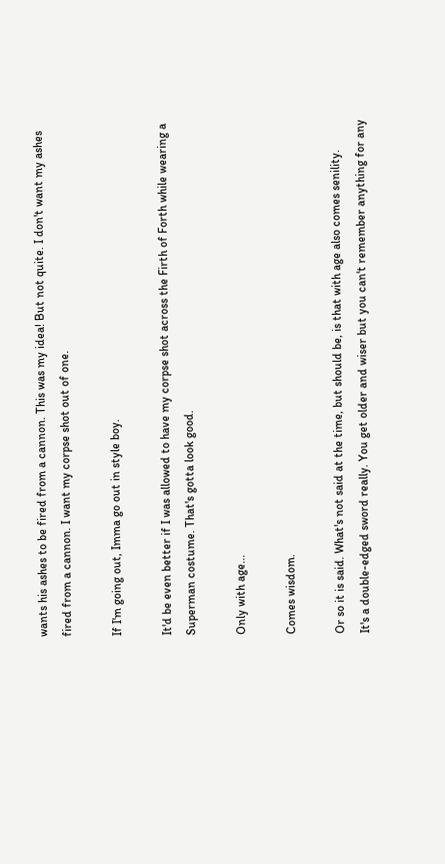wants his ashes to be fired from a cannon. This was my idea! But not quite. I don't want my ashes fired from a cannon. I want my corpse shot out of one.

If I'm going out, Imma go out in style boy.

It'd be even better if I was allowed to have my corpse shot across the Firth of Forth while wearing a Superman costume. That's gotta look good.

Only with age...

Comes wisdom.

Or so it is said. What's not said at the time, but should be, is that with age also comes senility.
It's a double-edged sword really. You get older and wiser but you can't remember anything for any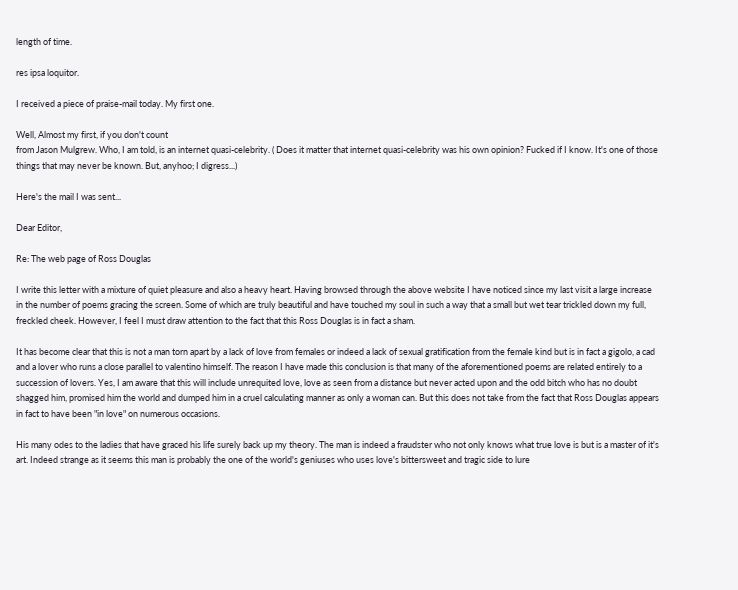length of time.

res ipsa loquitor.

I received a piece of praise-mail today. My first one.

Well, Almost my first, if you don't count
from Jason Mulgrew. Who, I am told, is an internet quasi-celebrity. ( Does it matter that internet quasi-celebrity was his own opinion? Fucked if I know. It's one of those things that may never be known. But, anyhoo; I digress...)

Here's the mail I was sent...

Dear Editor,

Re: The web page of Ross Douglas

I write this letter with a mixture of quiet pleasure and also a heavy heart. Having browsed through the above website I have noticed since my last visit a large increase in the number of poems gracing the screen. Some of which are truly beautiful and have touched my soul in such a way that a small but wet tear trickled down my full, freckled cheek. However, I feel I must draw attention to the fact that this Ross Douglas is in fact a sham.

It has become clear that this is not a man torn apart by a lack of love from females or indeed a lack of sexual gratification from the female kind but is in fact a gigolo, a cad and a lover who runs a close parallel to valentino himself. The reason I have made this conclusion is that many of the aforementioned poems are related entirely to a succession of lovers. Yes, I am aware that this will include unrequited love, love as seen from a distance but never acted upon and the odd bitch who has no doubt shagged him, promised him the world and dumped him in a cruel calculating manner as only a woman can. But this does not take from the fact that Ross Douglas appears in fact to have been "in love" on numerous occasions.

His many odes to the ladies that have graced his life surely back up my theory. The man is indeed a fraudster who not only knows what true love is but is a master of it's art. Indeed strange as it seems this man is probably the one of the world's geniuses who uses love's bittersweet and tragic side to lure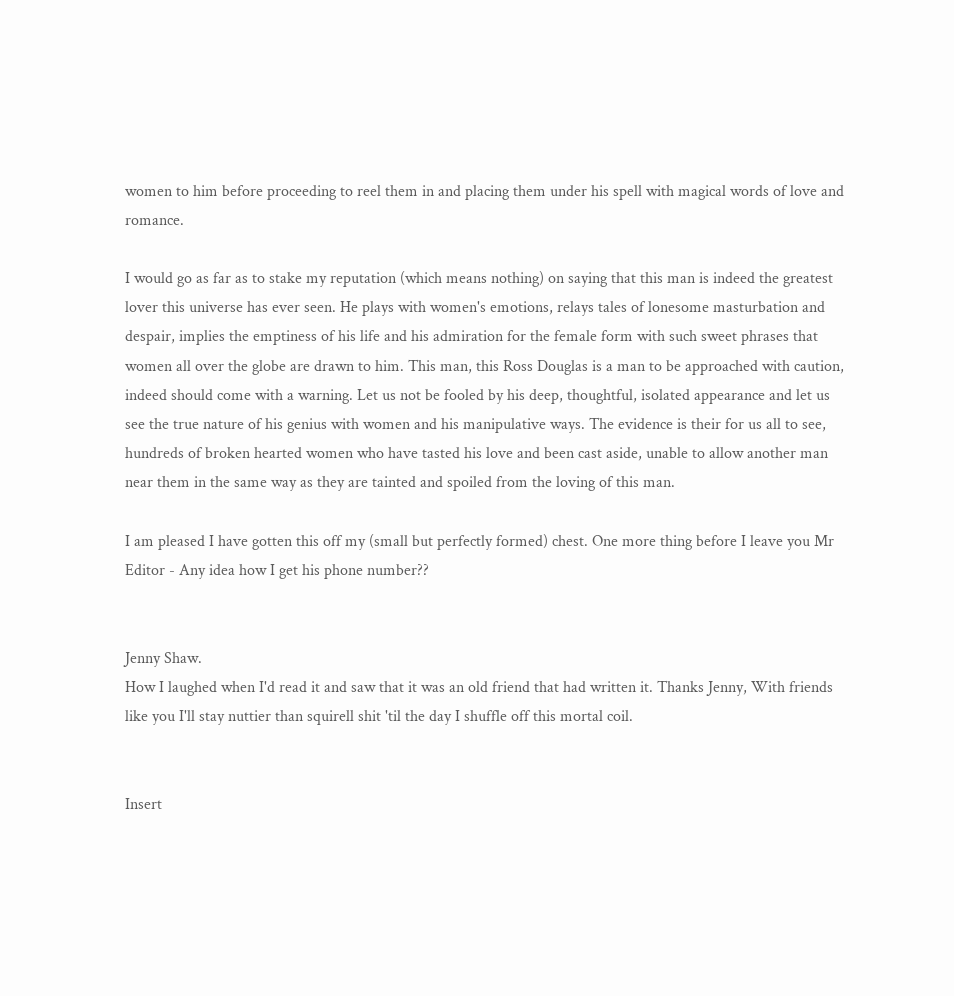women to him before proceeding to reel them in and placing them under his spell with magical words of love and romance.

I would go as far as to stake my reputation (which means nothing) on saying that this man is indeed the greatest lover this universe has ever seen. He plays with women's emotions, relays tales of lonesome masturbation and despair, implies the emptiness of his life and his admiration for the female form with such sweet phrases that women all over the globe are drawn to him. This man, this Ross Douglas is a man to be approached with caution, indeed should come with a warning. Let us not be fooled by his deep, thoughtful, isolated appearance and let us see the true nature of his genius with women and his manipulative ways. The evidence is their for us all to see, hundreds of broken hearted women who have tasted his love and been cast aside, unable to allow another man near them in the same way as they are tainted and spoiled from the loving of this man.

I am pleased I have gotten this off my (small but perfectly formed) chest. One more thing before I leave you Mr Editor - Any idea how I get his phone number??


Jenny Shaw.
How I laughed when I'd read it and saw that it was an old friend that had written it. Thanks Jenny, With friends like you I'll stay nuttier than squirell shit 'til the day I shuffle off this mortal coil.


Insert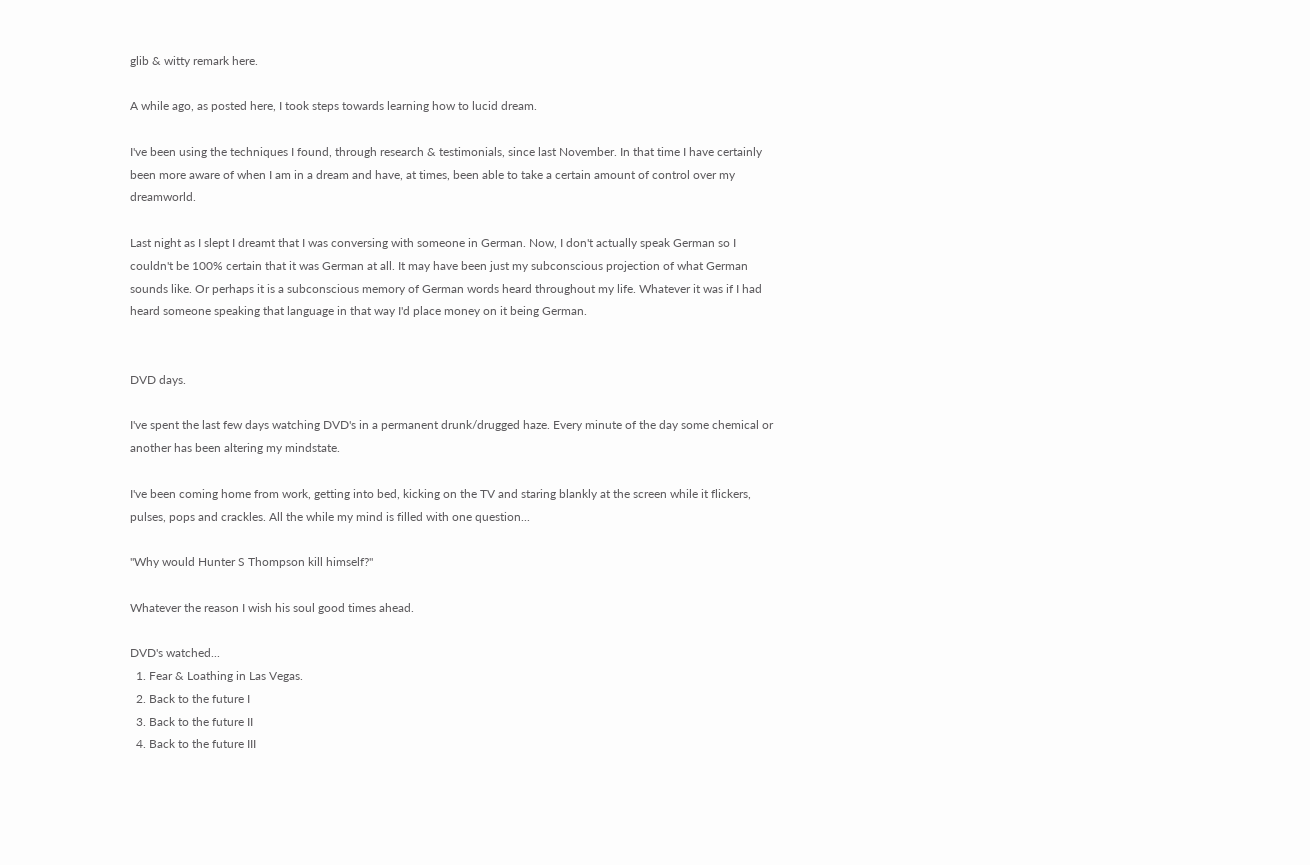glib & witty remark here.

A while ago, as posted here, I took steps towards learning how to lucid dream.

I've been using the techniques I found, through research & testimonials, since last November. In that time I have certainly been more aware of when I am in a dream and have, at times, been able to take a certain amount of control over my dreamworld.

Last night as I slept I dreamt that I was conversing with someone in German. Now, I don't actually speak German so I couldn't be 100% certain that it was German at all. It may have been just my subconscious projection of what German sounds like. Or perhaps it is a subconscious memory of German words heard throughout my life. Whatever it was if I had heard someone speaking that language in that way I'd place money on it being German.


DVD days.

I've spent the last few days watching DVD's in a permanent drunk/drugged haze. Every minute of the day some chemical or another has been altering my mindstate.

I've been coming home from work, getting into bed, kicking on the TV and staring blankly at the screen while it flickers, pulses, pops and crackles. All the while my mind is filled with one question...

"Why would Hunter S Thompson kill himself?"

Whatever the reason I wish his soul good times ahead.

DVD's watched...
  1. Fear & Loathing in Las Vegas.
  2. Back to the future I
  3. Back to the future II
  4. Back to the future III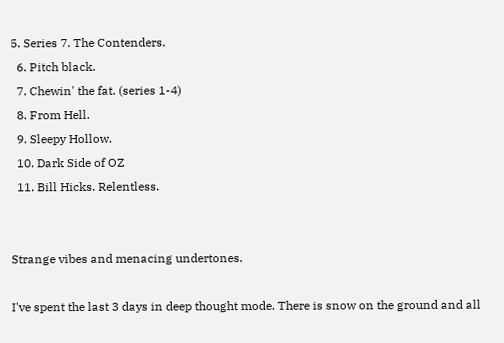5. Series 7. The Contenders.
  6. Pitch black.
  7. Chewin' the fat. (series 1-4)
  8. From Hell.
  9. Sleepy Hollow.
  10. Dark Side of OZ
  11. Bill Hicks. Relentless.


Strange vibes and menacing undertones.

I've spent the last 3 days in deep thought mode. There is snow on the ground and all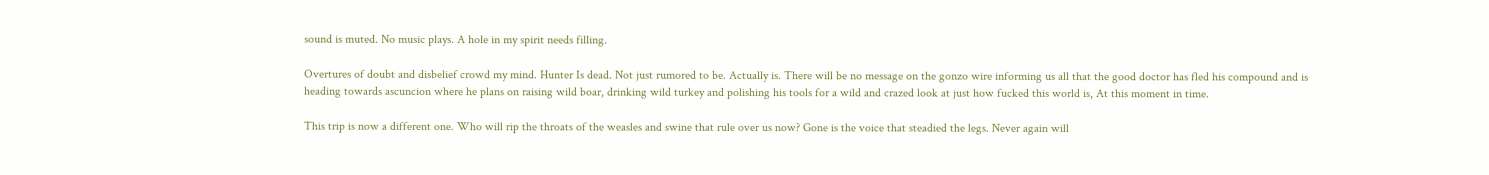sound is muted. No music plays. A hole in my spirit needs filling.

Overtures of doubt and disbelief crowd my mind. Hunter Is dead. Not just rumored to be. Actually is. There will be no message on the gonzo wire informing us all that the good doctor has fled his compound and is heading towards ascuncion where he plans on raising wild boar, drinking wild turkey and polishing his tools for a wild and crazed look at just how fucked this world is, At this moment in time.

This trip is now a different one. Who will rip the throats of the weasles and swine that rule over us now? Gone is the voice that steadied the legs. Never again will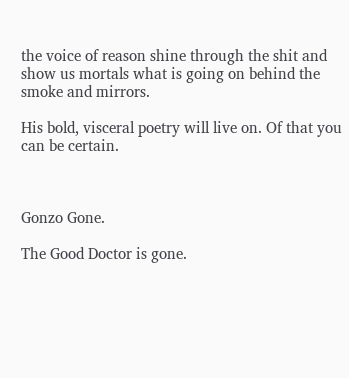the voice of reason shine through the shit and show us mortals what is going on behind the smoke and mirrors.

His bold, visceral poetry will live on. Of that you can be certain.



Gonzo Gone.

The Good Doctor is gone.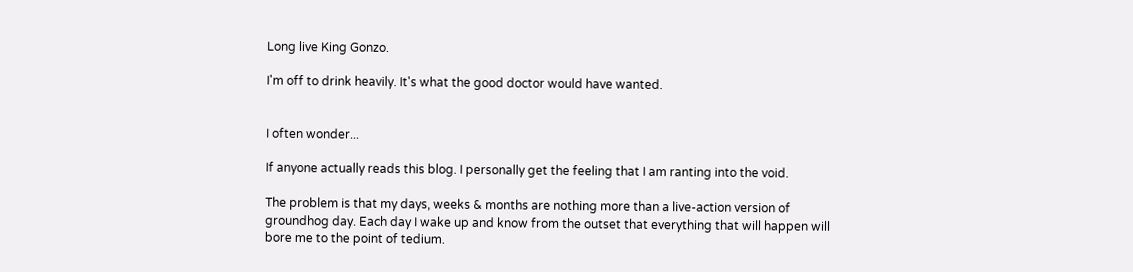Long live King Gonzo.

I'm off to drink heavily. It's what the good doctor would have wanted.


I often wonder...

If anyone actually reads this blog. I personally get the feeling that I am ranting into the void.

The problem is that my days, weeks & months are nothing more than a live-action version of groundhog day. Each day I wake up and know from the outset that everything that will happen will bore me to the point of tedium.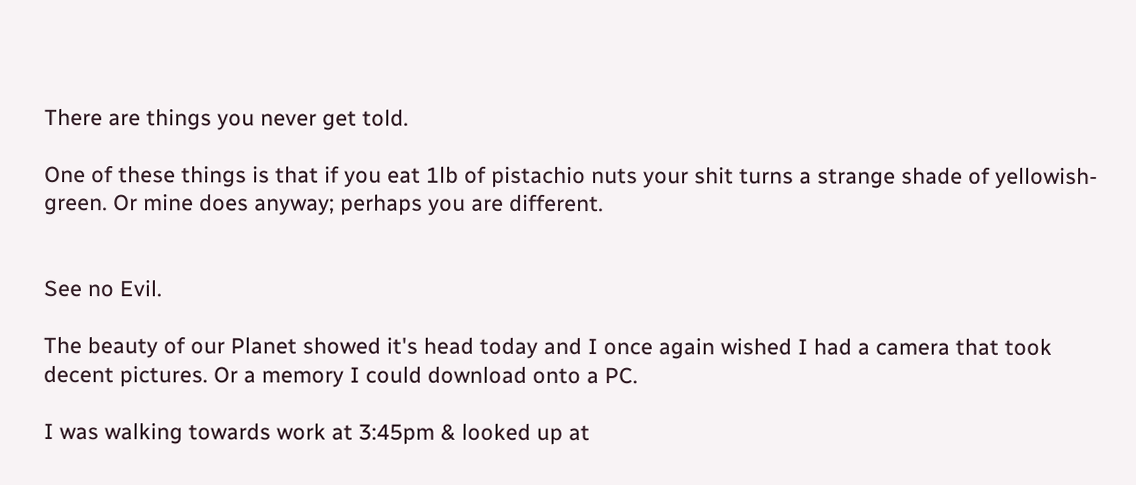There are things you never get told.

One of these things is that if you eat 1lb of pistachio nuts your shit turns a strange shade of yellowish-green. Or mine does anyway; perhaps you are different.


See no Evil.

The beauty of our Planet showed it's head today and I once again wished I had a camera that took decent pictures. Or a memory I could download onto a PC.

I was walking towards work at 3:45pm & looked up at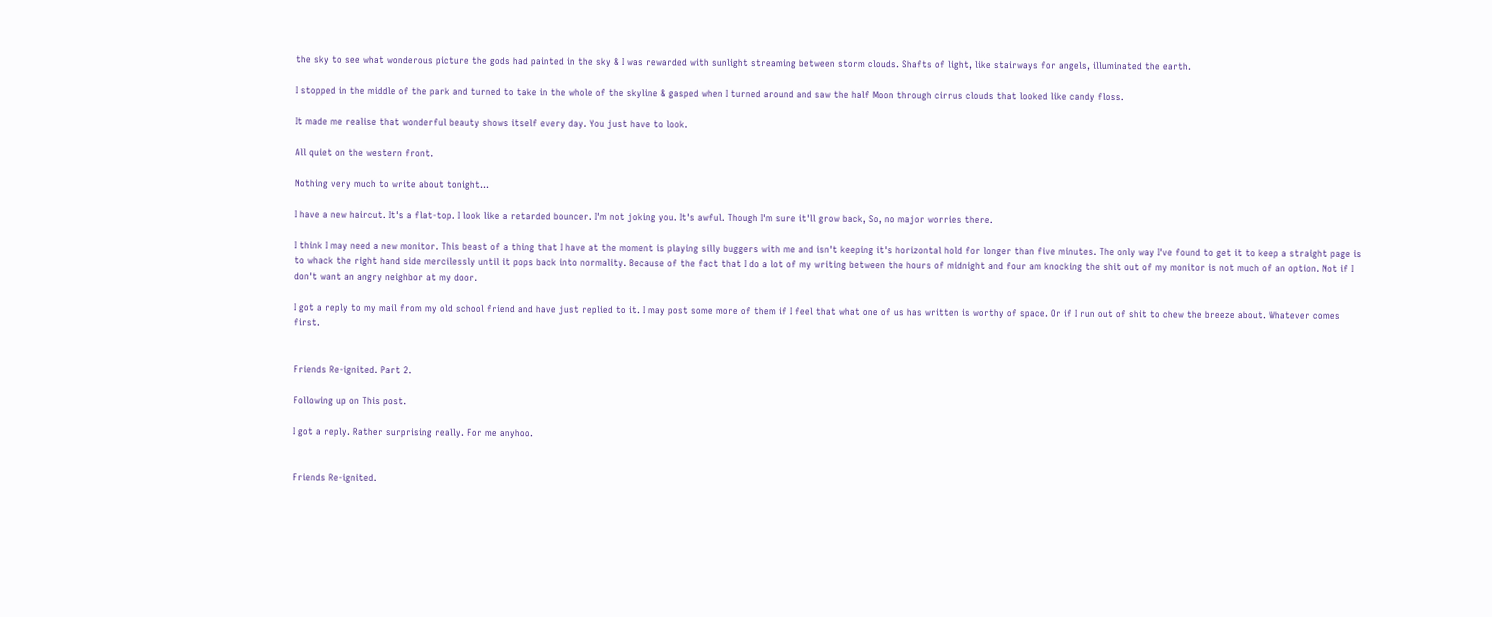the sky to see what wonderous picture the gods had painted in the sky & I was rewarded with sunlight streaming between storm clouds. Shafts of light, like stairways for angels, illuminated the earth.

I stopped in the middle of the park and turned to take in the whole of the skyline & gasped when I turned around and saw the half Moon through cirrus clouds that looked like candy floss.

It made me realise that wonderful beauty shows itself every day. You just have to look.

All quiet on the western front.

Nothing very much to write about tonight...

I have a new haircut. It's a flat-top. I look like a retarded bouncer. I'm not joking you. It's awful. Though I'm sure it'll grow back, So, no major worries there.

I think I may need a new monitor. This beast of a thing that I have at the moment is playing silly buggers with me and isn't keeping it's horizontal hold for longer than five minutes. The only way I've found to get it to keep a straight page is to whack the right hand side mercilessly until it pops back into normality. Because of the fact that I do a lot of my writing between the hours of midnight and four am knocking the shit out of my monitor is not much of an option. Not if I don't want an angry neighbor at my door.

I got a reply to my mail from my old school friend and have just replied to it. I may post some more of them if I feel that what one of us has written is worthy of space. Or if I run out of shit to chew the breeze about. Whatever comes first.


Friends Re-ignited. Part 2.

Following up on This post.

I got a reply. Rather surprising really. For me anyhoo.


Friends Re-ignited.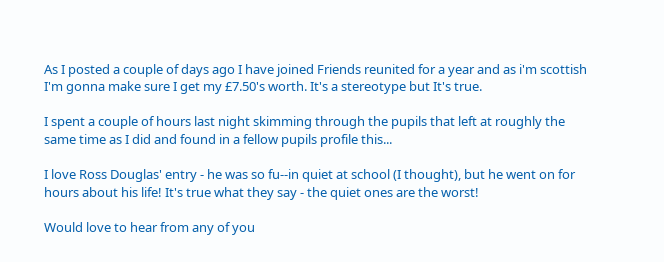As I posted a couple of days ago I have joined Friends reunited for a year and as i'm scottish I'm gonna make sure I get my £7.50's worth. It's a stereotype but It's true.

I spent a couple of hours last night skimming through the pupils that left at roughly the same time as I did and found in a fellow pupils profile this...

I love Ross Douglas' entry - he was so fu--in quiet at school (I thought), but he went on for hours about his life! It's true what they say - the quiet ones are the worst!

Would love to hear from any of you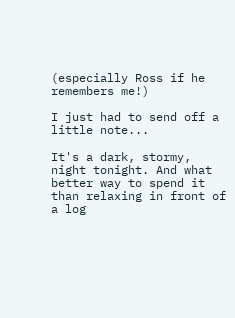(especially Ross if he remembers me!)

I just had to send off a little note...

It's a dark, stormy, night tonight. And what better way to spend it than relaxing in front of a log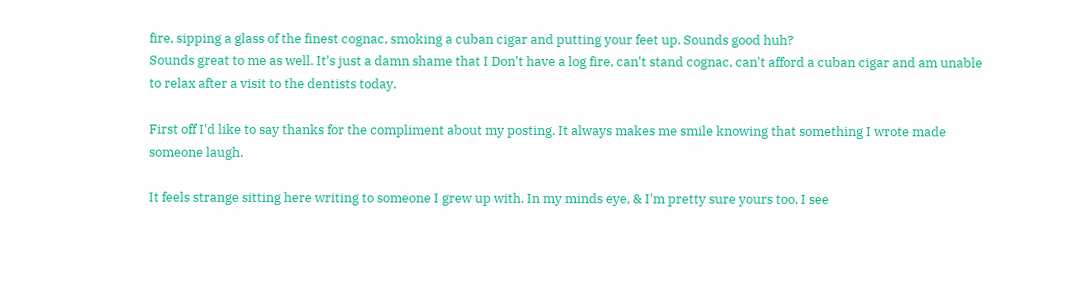fire, sipping a glass of the finest cognac, smoking a cuban cigar and putting your feet up. Sounds good huh?
Sounds great to me as well. It's just a damn shame that I Don't have a log fire, can't stand cognac, can't afford a cuban cigar and am unable to relax after a visit to the dentists today.

First off I'd like to say thanks for the compliment about my posting. It always makes me smile knowing that something I wrote made someone laugh.

It feels strange sitting here writing to someone I grew up with. In my minds eye, & I'm pretty sure yours too, I see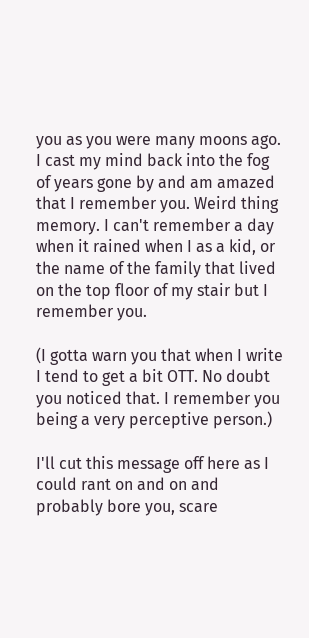you as you were many moons ago. I cast my mind back into the fog of years gone by and am amazed that I remember you. Weird thing memory. I can't remember a day when it rained when I as a kid, or the name of the family that lived on the top floor of my stair but I remember you.

(I gotta warn you that when I write I tend to get a bit OTT. No doubt you noticed that. I remember you being a very perceptive person.)

I'll cut this message off here as I could rant on and on and probably bore you, scare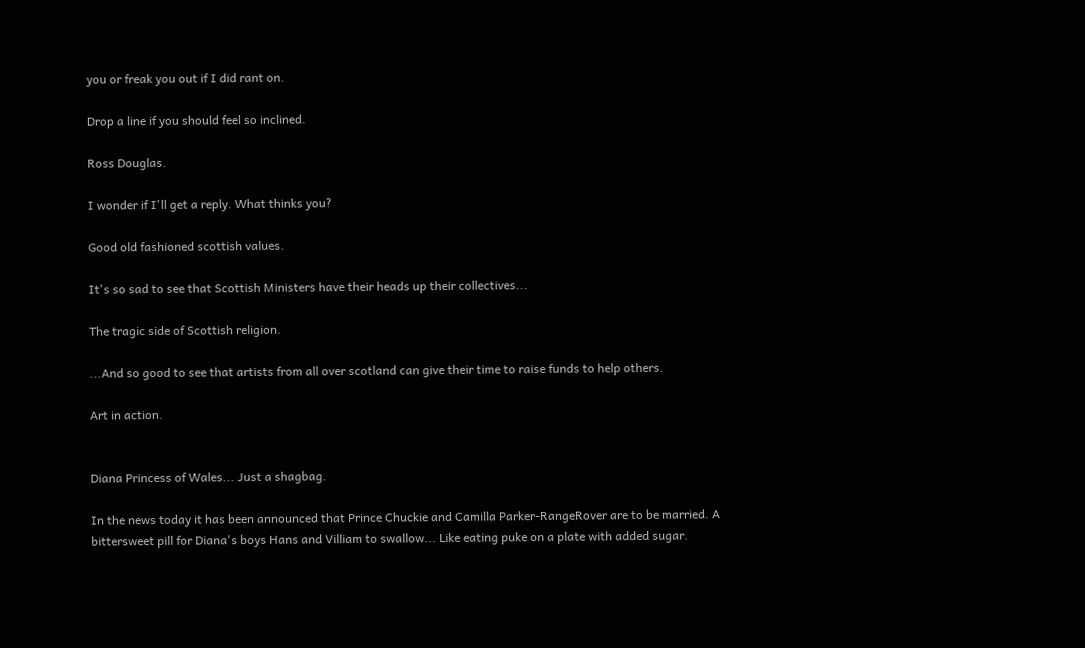you or freak you out if I did rant on.

Drop a line if you should feel so inclined.

Ross Douglas.

I wonder if I'll get a reply. What thinks you?

Good old fashioned scottish values.

It's so sad to see that Scottish Ministers have their heads up their collectives...

The tragic side of Scottish religion.

...And so good to see that artists from all over scotland can give their time to raise funds to help others.

Art in action.


Diana Princess of Wales... Just a shagbag.

In the news today it has been announced that Prince Chuckie and Camilla Parker-RangeRover are to be married. A bittersweet pill for Diana's boys Hans and Villiam to swallow... Like eating puke on a plate with added sugar.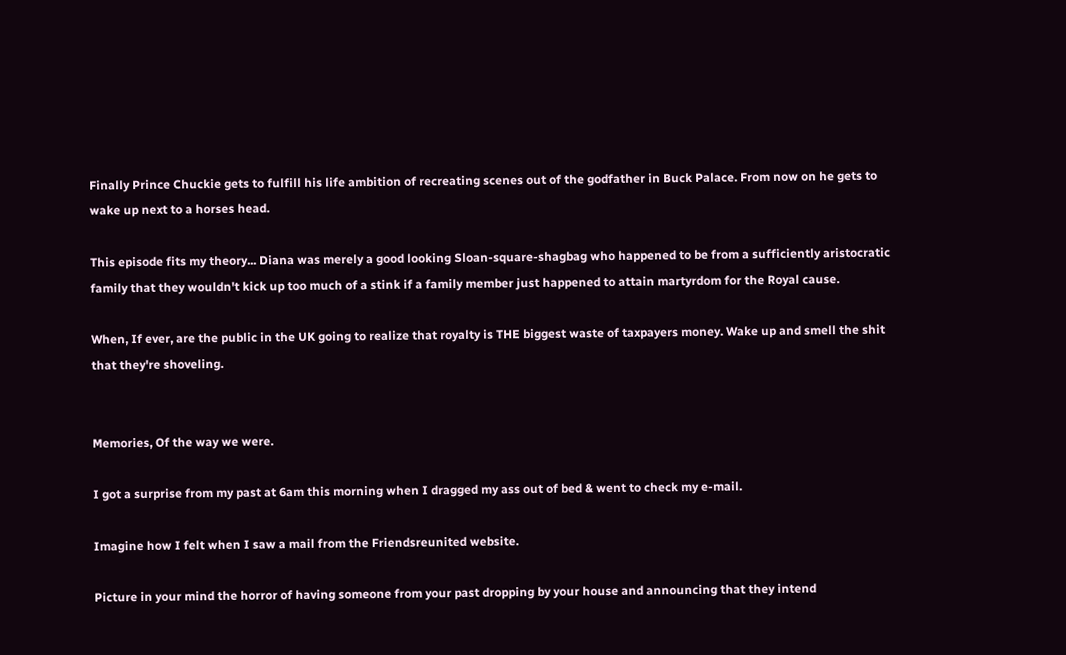Finally Prince Chuckie gets to fulfill his life ambition of recreating scenes out of the godfather in Buck Palace. From now on he gets to wake up next to a horses head.

This episode fits my theory... Diana was merely a good looking Sloan-square-shagbag who happened to be from a sufficiently aristocratic family that they wouldn't kick up too much of a stink if a family member just happened to attain martyrdom for the Royal cause.

When, If ever, are the public in the UK going to realize that royalty is THE biggest waste of taxpayers money. Wake up and smell the shit that they're shoveling.


Memories, Of the way we were.

I got a surprise from my past at 6am this morning when I dragged my ass out of bed & went to check my e-mail.

Imagine how I felt when I saw a mail from the Friendsreunited website.

Picture in your mind the horror of having someone from your past dropping by your house and announcing that they intend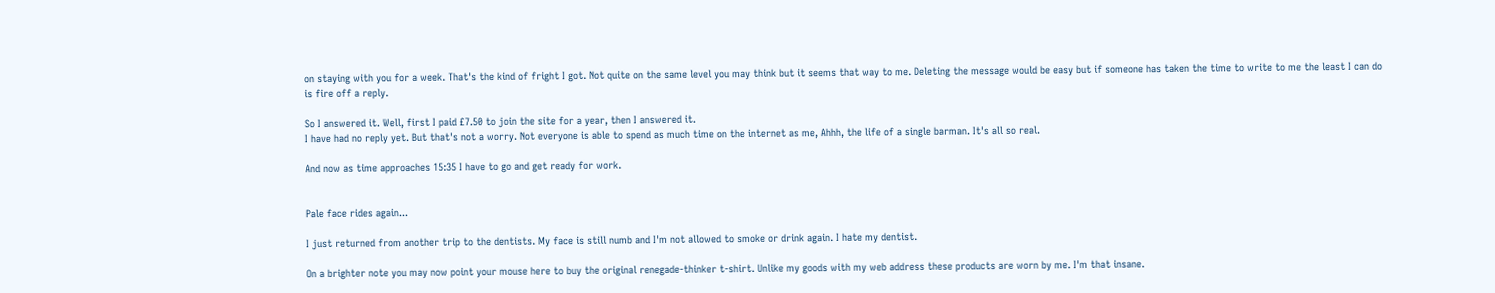on staying with you for a week. That's the kind of fright I got. Not quite on the same level you may think but it seems that way to me. Deleting the message would be easy but if someone has taken the time to write to me the least I can do is fire off a reply.

So I answered it. Well, first I paid £7.50 to join the site for a year, then I answered it.
I have had no reply yet. But that's not a worry. Not everyone is able to spend as much time on the internet as me, Ahhh, the life of a single barman. It's all so real.

And now as time approaches 15:35 I have to go and get ready for work.


Pale face rides again...

I just returned from another trip to the dentists. My face is still numb and I'm not allowed to smoke or drink again. I hate my dentist.

On a brighter note you may now point your mouse here to buy the original renegade-thinker t-shirt. Unlike my goods with my web address these products are worn by me. I'm that insane.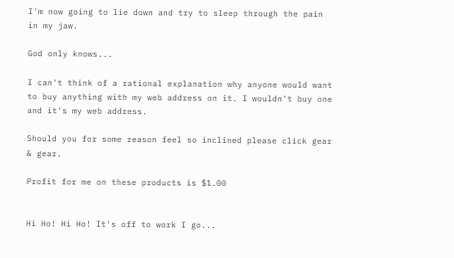I'm now going to lie down and try to sleep through the pain in my jaw.

God only knows...

I can't think of a rational explanation why anyone would want to buy anything with my web address on it. I wouldn't buy one and it's my web address.

Should you for some reason feel so inclined please click gear & gear.

Profit for me on these products is $1.00


Hi Ho! Hi Ho! It's off to work I go...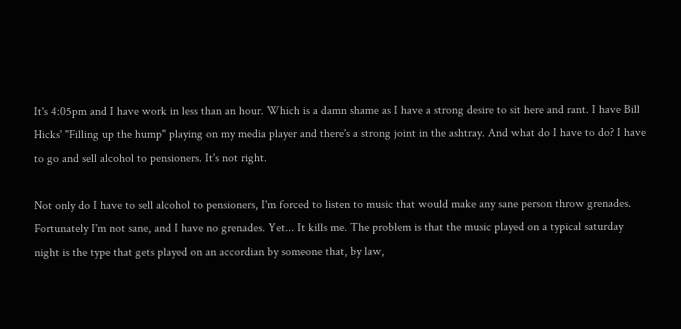It's 4:05pm and I have work in less than an hour. Which is a damn shame as I have a strong desire to sit here and rant. I have Bill Hicks' "Filling up the hump" playing on my media player and there's a strong joint in the ashtray. And what do I have to do? I have to go and sell alcohol to pensioners. It's not right.

Not only do I have to sell alcohol to pensioners, I'm forced to listen to music that would make any sane person throw grenades. Fortunately I'm not sane, and I have no grenades. Yet... It kills me. The problem is that the music played on a typical saturday night is the type that gets played on an accordian by someone that, by law,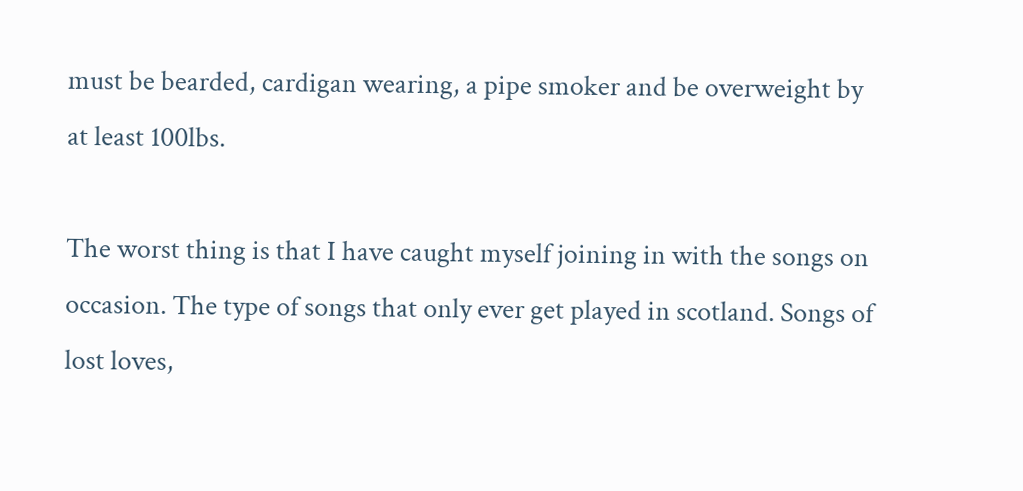must be bearded, cardigan wearing, a pipe smoker and be overweight by at least 100lbs.

The worst thing is that I have caught myself joining in with the songs on occasion. The type of songs that only ever get played in scotland. Songs of lost loves,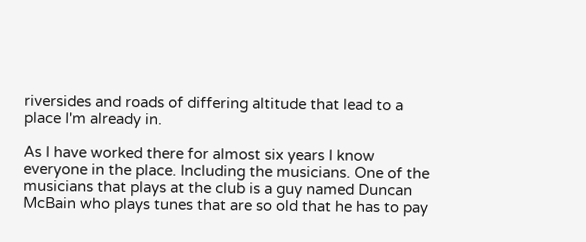riversides and roads of differing altitude that lead to a place I'm already in.

As I have worked there for almost six years I know everyone in the place. Including the musicians. One of the musicians that plays at the club is a guy named Duncan McBain who plays tunes that are so old that he has to pay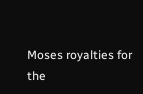Moses royalties for the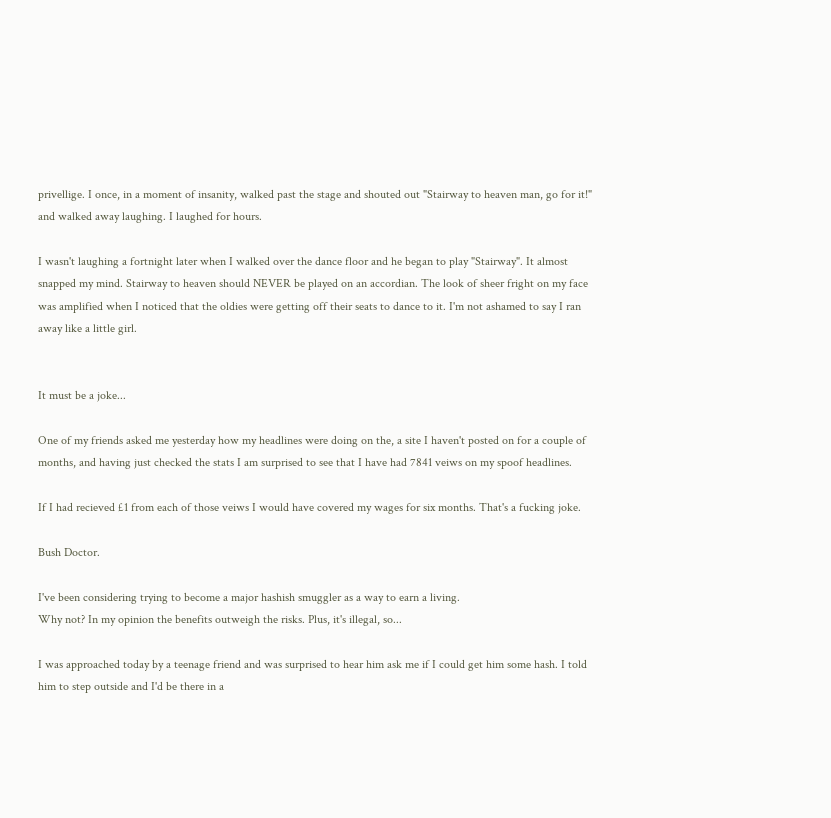privellige. I once, in a moment of insanity, walked past the stage and shouted out "Stairway to heaven man, go for it!" and walked away laughing. I laughed for hours.

I wasn't laughing a fortnight later when I walked over the dance floor and he began to play "Stairway". It almost snapped my mind. Stairway to heaven should NEVER be played on an accordian. The look of sheer fright on my face was amplified when I noticed that the oldies were getting off their seats to dance to it. I'm not ashamed to say I ran away like a little girl.


It must be a joke...

One of my friends asked me yesterday how my headlines were doing on the, a site I haven't posted on for a couple of months, and having just checked the stats I am surprised to see that I have had 7841 veiws on my spoof headlines.

If I had recieved £1 from each of those veiws I would have covered my wages for six months. That's a fucking joke.

Bush Doctor.

I've been considering trying to become a major hashish smuggler as a way to earn a living.
Why not? In my opinion the benefits outweigh the risks. Plus, it's illegal, so...

I was approached today by a teenage friend and was surprised to hear him ask me if I could get him some hash. I told him to step outside and I'd be there in a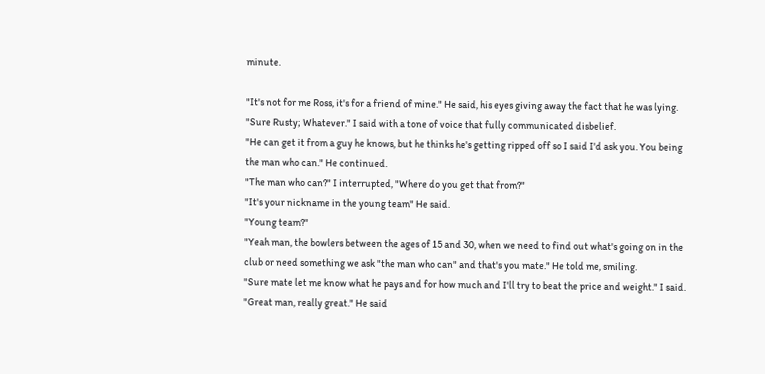minute.

"It's not for me Ross, it's for a friend of mine." He said, his eyes giving away the fact that he was lying.
"Sure Rusty; Whatever." I said with a tone of voice that fully communicated disbelief.
"He can get it from a guy he knows, but he thinks he's getting ripped off so I said I'd ask you. You being the man who can." He continued.
"The man who can?" I interrupted, "Where do you get that from?"
"It's your nickname in the young team" He said.
"Young team?"
"Yeah man, the bowlers between the ages of 15 and 30, when we need to find out what's going on in the club or need something we ask "the man who can" and that's you mate." He told me, smiling.
"Sure mate let me know what he pays and for how much and I'll try to beat the price and weight." I said.
"Great man, really great." He said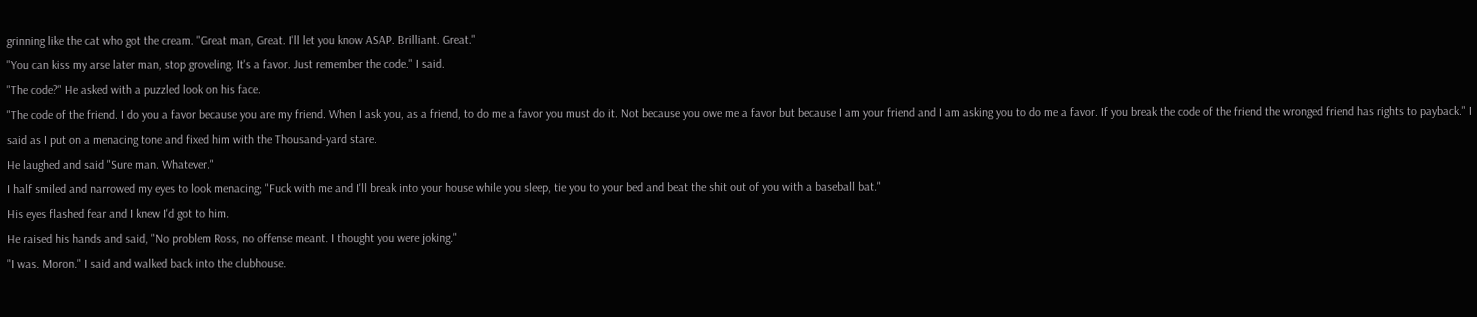grinning like the cat who got the cream. "Great man, Great. I'll let you know ASAP. Brilliant. Great."
"You can kiss my arse later man, stop groveling. It's a favor. Just remember the code." I said.
"The code?" He asked with a puzzled look on his face.
"The code of the friend. I do you a favor because you are my friend. When I ask you, as a friend, to do me a favor you must do it. Not because you owe me a favor but because I am your friend and I am asking you to do me a favor. If you break the code of the friend the wronged friend has rights to payback." I said as I put on a menacing tone and fixed him with the Thousand-yard stare.
He laughed and said "Sure man. Whatever."
I half smiled and narrowed my eyes to look menacing; "Fuck with me and I'll break into your house while you sleep, tie you to your bed and beat the shit out of you with a baseball bat."
His eyes flashed fear and I knew I'd got to him.
He raised his hands and said, "No problem Ross, no offense meant. I thought you were joking."
"I was. Moron." I said and walked back into the clubhouse.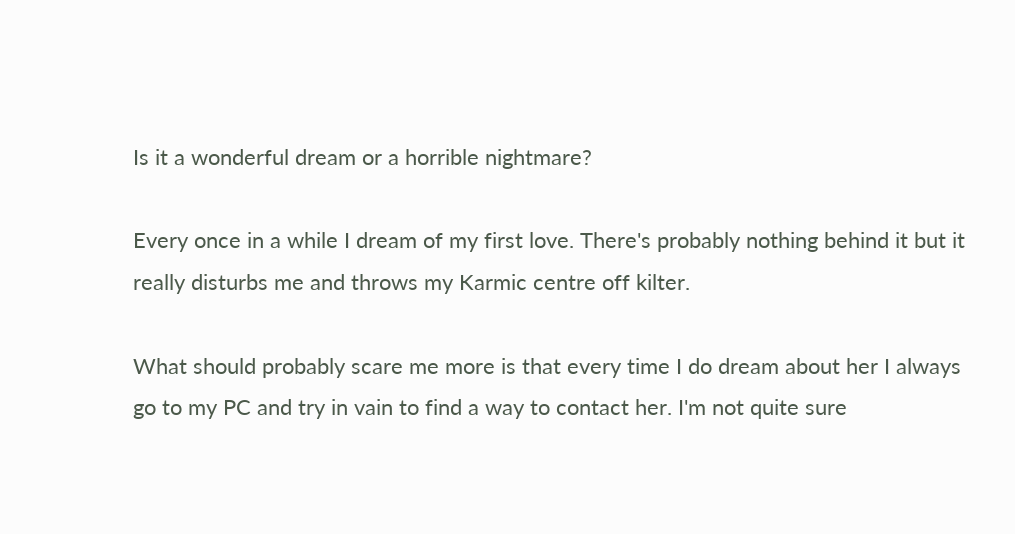Is it a wonderful dream or a horrible nightmare?

Every once in a while I dream of my first love. There's probably nothing behind it but it really disturbs me and throws my Karmic centre off kilter.

What should probably scare me more is that every time I do dream about her I always go to my PC and try in vain to find a way to contact her. I'm not quite sure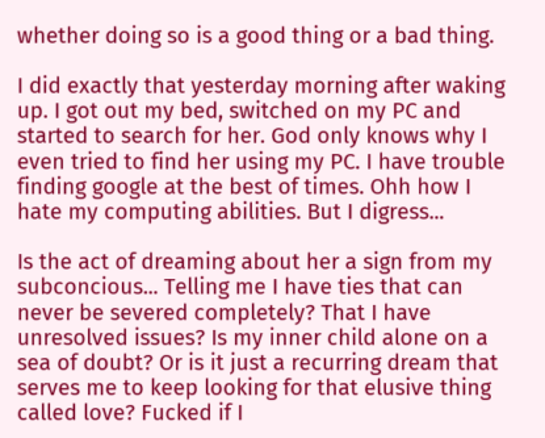whether doing so is a good thing or a bad thing.

I did exactly that yesterday morning after waking up. I got out my bed, switched on my PC and started to search for her. God only knows why I even tried to find her using my PC. I have trouble finding google at the best of times. Ohh how I hate my computing abilities. But I digress...

Is the act of dreaming about her a sign from my subconcious... Telling me I have ties that can never be severed completely? That I have unresolved issues? Is my inner child alone on a sea of doubt? Or is it just a recurring dream that serves me to keep looking for that elusive thing called love? Fucked if I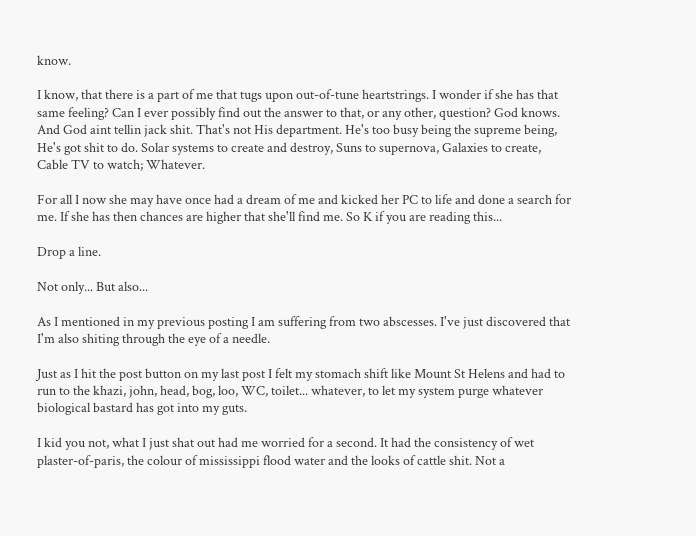know.

I know, that there is a part of me that tugs upon out-of-tune heartstrings. I wonder if she has that same feeling? Can I ever possibly find out the answer to that, or any other, question? God knows. And God aint tellin jack shit. That's not His department. He's too busy being the supreme being, He's got shit to do. Solar systems to create and destroy, Suns to supernova, Galaxies to create, Cable TV to watch; Whatever.

For all I now she may have once had a dream of me and kicked her PC to life and done a search for me. If she has then chances are higher that she'll find me. So K if you are reading this...

Drop a line.

Not only... But also...

As I mentioned in my previous posting I am suffering from two abscesses. I've just discovered that I'm also shiting through the eye of a needle.

Just as I hit the post button on my last post I felt my stomach shift like Mount St Helens and had to run to the khazi, john, head, bog, loo, WC, toilet... whatever, to let my system purge whatever biological bastard has got into my guts.

I kid you not, what I just shat out had me worried for a second. It had the consistency of wet plaster-of-paris, the colour of mississippi flood water and the looks of cattle shit. Not a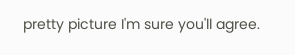pretty picture I'm sure you'll agree.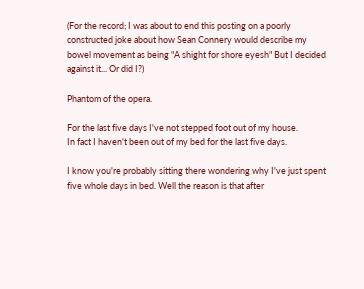(For the record; I was about to end this posting on a poorly constructed joke about how Sean Connery would describe my bowel movement as being "A shight for shore eyesh" But I decided against it... Or did I?)

Phantom of the opera.

For the last five days I've not stepped foot out of my house.
In fact I haven't been out of my bed for the last five days.

I know you're probably sitting there wondering why I've just spent five whole days in bed. Well the reason is that after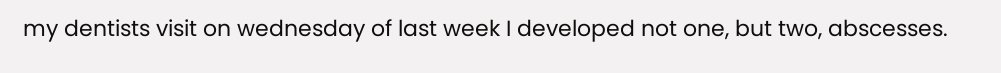my dentists visit on wednesday of last week I developed not one, but two, abscesses.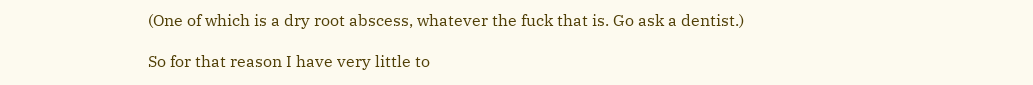(One of which is a dry root abscess, whatever the fuck that is. Go ask a dentist.)

So for that reason I have very little to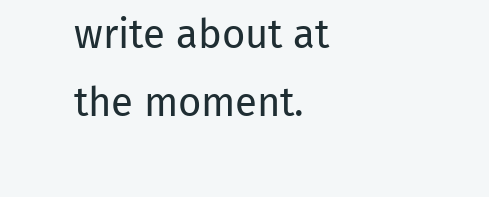write about at the moment.